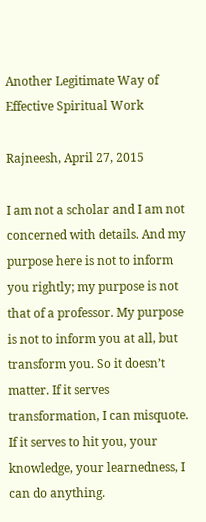Another Legitimate Way of Effective Spiritual Work

Rajneesh, April 27, 2015

I am not a scholar and I am not concerned with details. And my purpose here is not to inform you rightly; my purpose is not that of a professor. My purpose is not to inform you at all, but transform you. So it doesn’t matter. If it serves transformation, I can misquote. If it serves to hit you, your knowledge, your learnedness, I can do anything.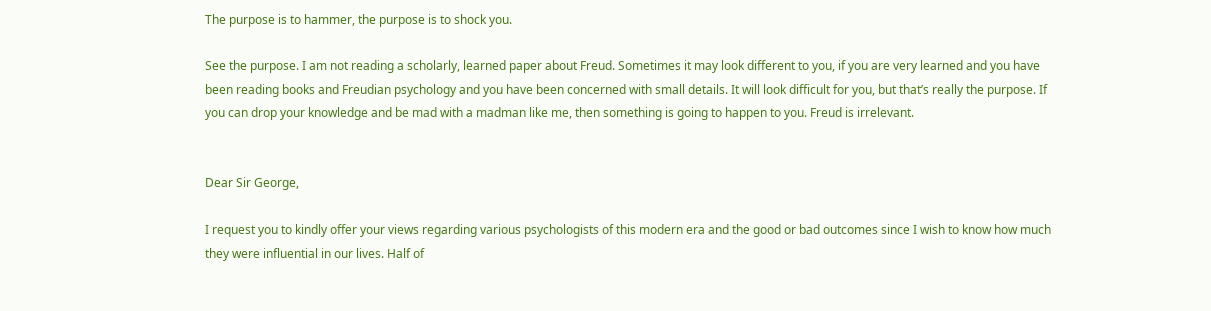The purpose is to hammer, the purpose is to shock you.

See the purpose. I am not reading a scholarly, learned paper about Freud. Sometimes it may look different to you, if you are very learned and you have been reading books and Freudian psychology and you have been concerned with small details. It will look difficult for you, but that’s really the purpose. If you can drop your knowledge and be mad with a madman like me, then something is going to happen to you. Freud is irrelevant.


Dear Sir George,

I request you to kindly offer your views regarding various psychologists of this modern era and the good or bad outcomes since I wish to know how much they were influential in our lives. Half of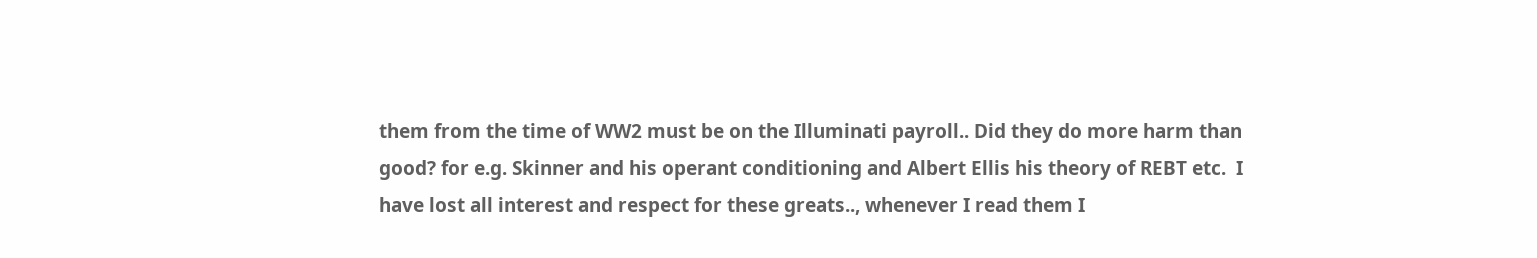them from the time of WW2 must be on the Illuminati payroll.. Did they do more harm than good? for e.g. Skinner and his operant conditioning and Albert Ellis his theory of REBT etc.  I have lost all interest and respect for these greats.., whenever I read them I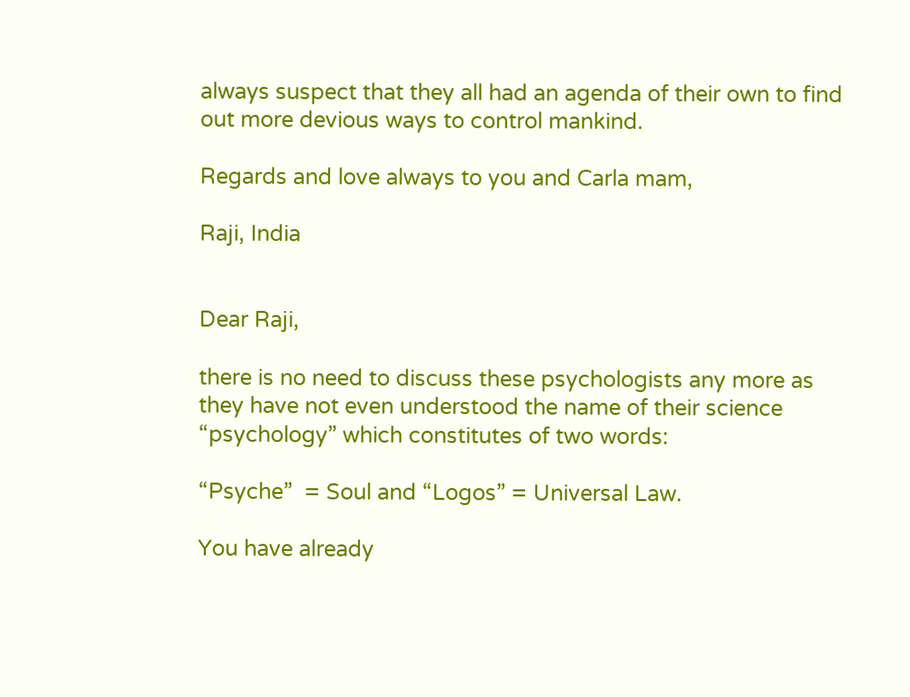always suspect that they all had an agenda of their own to find out more devious ways to control mankind.

Regards and love always to you and Carla mam,

Raji, India


Dear Raji,

there is no need to discuss these psychologists any more as they have not even understood the name of their science “psychology” which constitutes of two words:

“Psyche”  = Soul and “Logos” = Universal Law.

You have already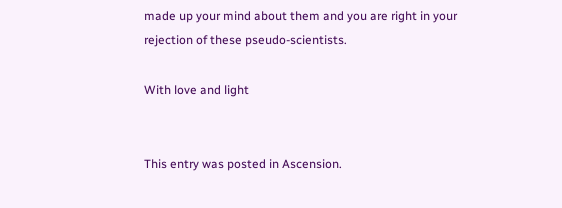made up your mind about them and you are right in your rejection of these pseudo-scientists.

With love and light


This entry was posted in Ascension.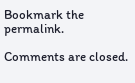Bookmark the permalink.

Comments are closed.